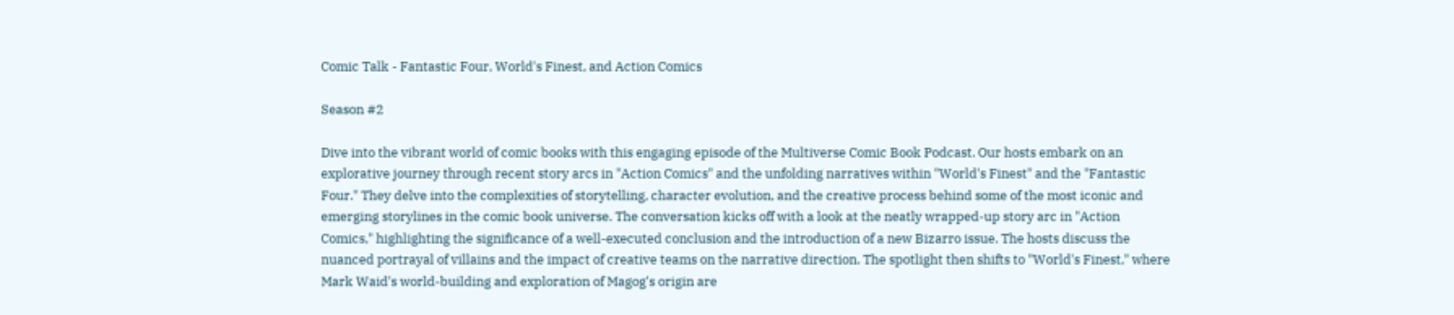Comic Talk - Fantastic Four, World's Finest, and Action Comics

Season #2

Dive into the vibrant world of comic books with this engaging episode of the Multiverse Comic Book Podcast. Our hosts embark on an explorative journey through recent story arcs in "Action Comics" and the unfolding narratives within "World's Finest" and the "Fantastic Four." They delve into the complexities of storytelling, character evolution, and the creative process behind some of the most iconic and emerging storylines in the comic book universe. The conversation kicks off with a look at the neatly wrapped-up story arc in "Action Comics," highlighting the significance of a well-executed conclusion and the introduction of a new Bizarro issue. The hosts discuss the nuanced portrayal of villains and the impact of creative teams on the narrative direction. The spotlight then shifts to "World's Finest," where Mark Waid's world-building and exploration of Magog's origin are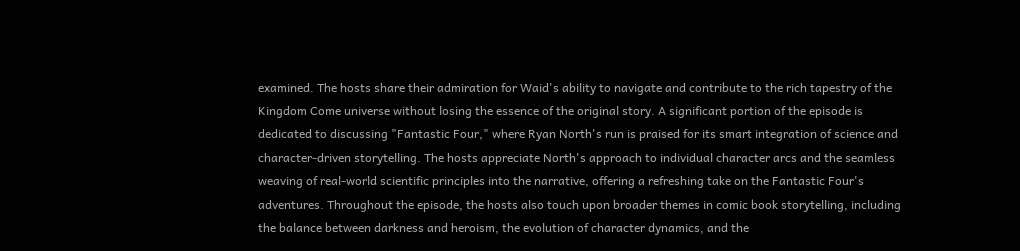examined. The hosts share their admiration for Waid's ability to navigate and contribute to the rich tapestry of the Kingdom Come universe without losing the essence of the original story. A significant portion of the episode is dedicated to discussing "Fantastic Four," where Ryan North's run is praised for its smart integration of science and character-driven storytelling. The hosts appreciate North's approach to individual character arcs and the seamless weaving of real-world scientific principles into the narrative, offering a refreshing take on the Fantastic Four's adventures. Throughout the episode, the hosts also touch upon broader themes in comic book storytelling, including the balance between darkness and heroism, the evolution of character dynamics, and the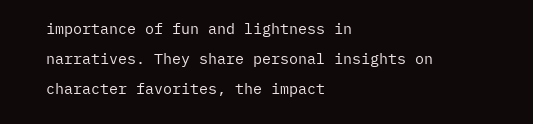importance of fun and lightness in narratives. They share personal insights on character favorites, the impact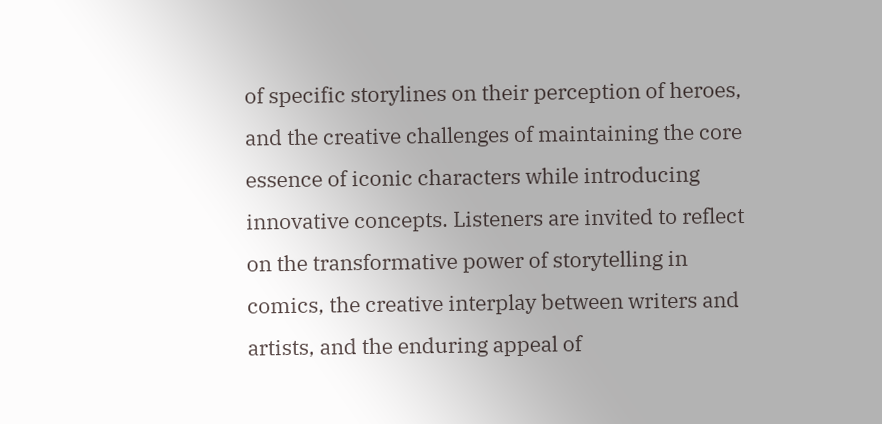of specific storylines on their perception of heroes, and the creative challenges of maintaining the core essence of iconic characters while introducing innovative concepts. Listeners are invited to reflect on the transformative power of storytelling in comics, the creative interplay between writers and artists, and the enduring appeal of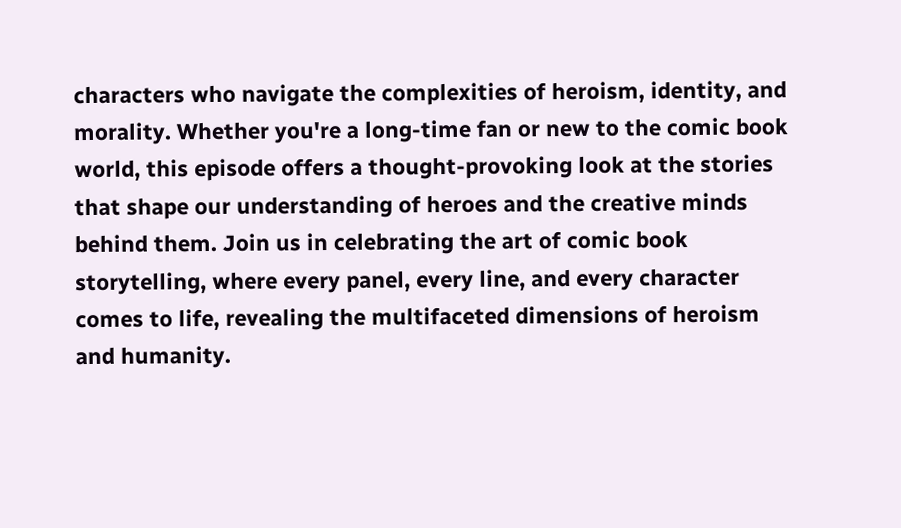characters who navigate the complexities of heroism, identity, and morality. Whether you're a long-time fan or new to the comic book world, this episode offers a thought-provoking look at the stories that shape our understanding of heroes and the creative minds behind them. Join us in celebrating the art of comic book storytelling, where every panel, every line, and every character comes to life, revealing the multifaceted dimensions of heroism and humanity.